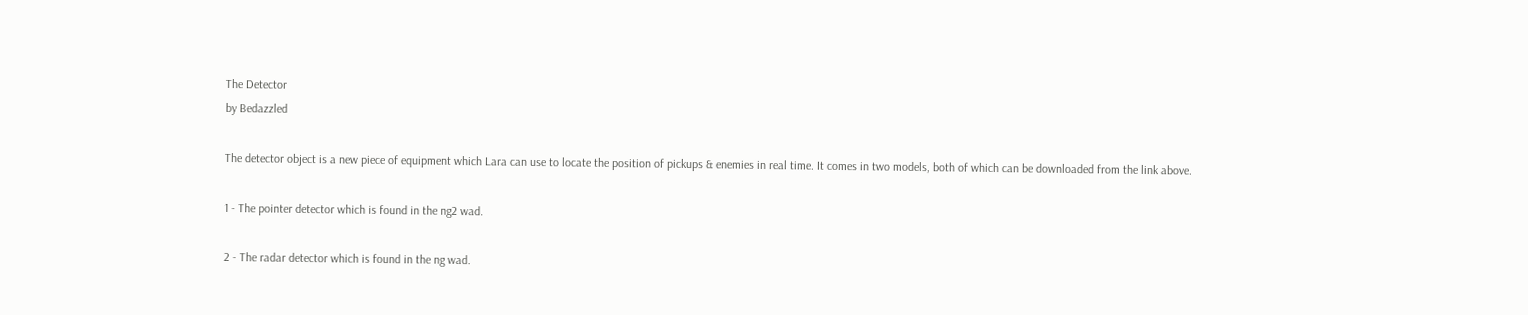The Detector
by Bedazzled

The detector object is a new piece of equipment which Lara can use to locate the position of pickups & enemies in real time. It comes in two models, both of which can be downloaded from the link above.

1 - The pointer detector which is found in the ng2 wad.

2 - The radar detector which is found in the ng wad.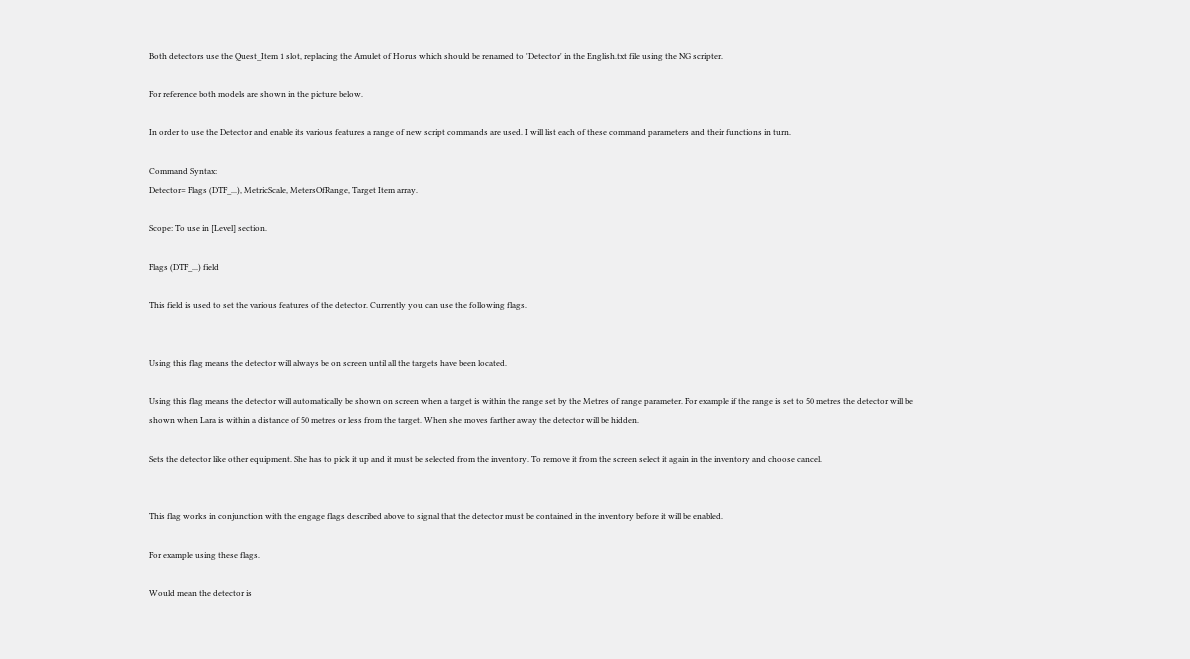Both detectors use the Quest_Item 1 slot, replacing the Amulet of Horus which should be renamed to 'Detector' in the English.txt file using the NG scripter.

For reference both models are shown in the picture below.

In order to use the Detector and enable its various features a range of new script commands are used. I will list each of these command parameters and their functions in turn.

Command Syntax:
Detector= Flags (DTF_...), MetricScale, MetersOfRange, Target Item array.

Scope: To use in [Level] section.

Flags (DTF_...) field

This field is used to set the various features of the detector. Currently you can use the following flags.


Using this flag means the detector will always be on screen until all the targets have been located.

Using this flag means the detector will automatically be shown on screen when a target is within the range set by the Metres of range parameter. For example if the range is set to 50 metres the detector will be shown when Lara is within a distance of 50 metres or less from the target. When she moves farther away the detector will be hidden.

Sets the detector like other equipment. She has to pick it up and it must be selected from the inventory. To remove it from the screen select it again in the inventory and choose cancel.


This flag works in conjunction with the engage flags described above to signal that the detector must be contained in the inventory before it will be enabled.

For example using these flags.

Would mean the detector is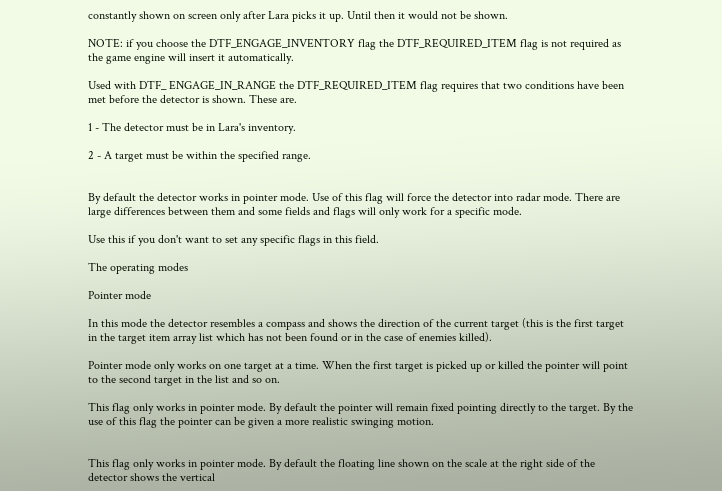constantly shown on screen only after Lara picks it up. Until then it would not be shown.

NOTE: if you choose the DTF_ENGAGE_INVENTORY flag the DTF_REQUIRED_ITEM flag is not required as the game engine will insert it automatically.

Used with DTF_ ENGAGE_IN_RANGE the DTF_REQUIRED_ITEM flag requires that two conditions have been met before the detector is shown. These are.

1 - The detector must be in Lara's inventory.

2 - A target must be within the specified range.


By default the detector works in pointer mode. Use of this flag will force the detector into radar mode. There are large differences between them and some fields and flags will only work for a specific mode.

Use this if you don't want to set any specific flags in this field.

The operating modes

Pointer mode

In this mode the detector resembles a compass and shows the direction of the current target (this is the first target in the target item array list which has not been found or in the case of enemies killed).

Pointer mode only works on one target at a time. When the first target is picked up or killed the pointer will point to the second target in the list and so on.

This flag only works in pointer mode. By default the pointer will remain fixed pointing directly to the target. By the use of this flag the pointer can be given a more realistic swinging motion.


This flag only works in pointer mode. By default the floating line shown on the scale at the right side of the detector shows the vertical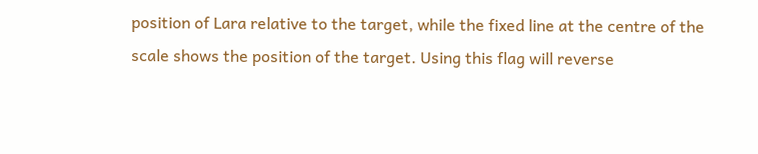position of Lara relative to the target, while the fixed line at the centre of the scale shows the position of the target. Using this flag will reverse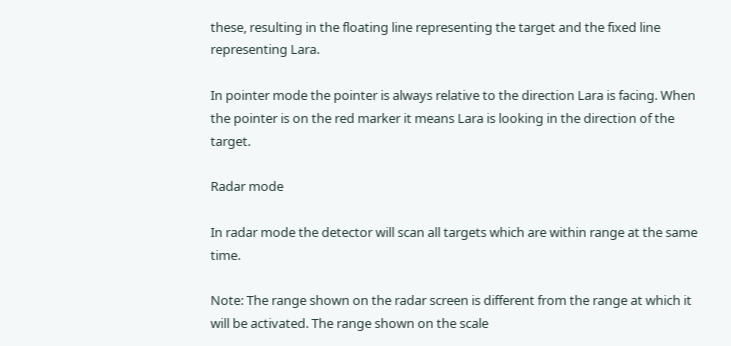these, resulting in the floating line representing the target and the fixed line representing Lara.

In pointer mode the pointer is always relative to the direction Lara is facing. When the pointer is on the red marker it means Lara is looking in the direction of the target.

Radar mode

In radar mode the detector will scan all targets which are within range at the same time.

Note: The range shown on the radar screen is different from the range at which it will be activated. The range shown on the scale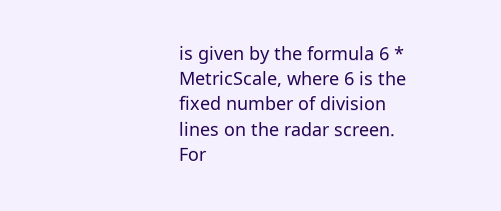is given by the formula 6 * MetricScale, where 6 is the fixed number of division lines on the radar screen. For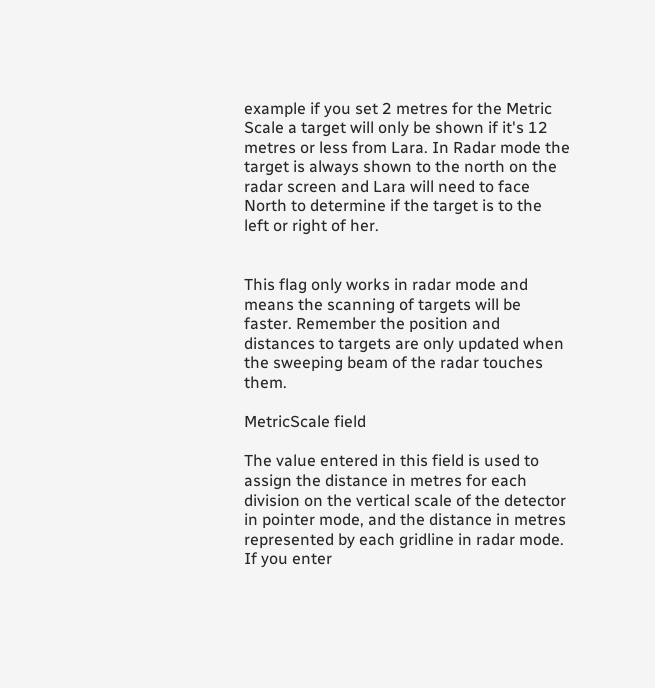example if you set 2 metres for the Metric Scale a target will only be shown if it's 12 metres or less from Lara. In Radar mode the target is always shown to the north on the radar screen and Lara will need to face North to determine if the target is to the left or right of her.


This flag only works in radar mode and means the scanning of targets will be faster. Remember the position and distances to targets are only updated when the sweeping beam of the radar touches them.

MetricScale field

The value entered in this field is used to assign the distance in metres for each division on the vertical scale of the detector in pointer mode, and the distance in metres represented by each gridline in radar mode. If you enter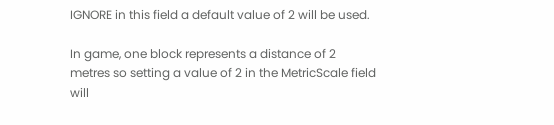IGNORE in this field a default value of 2 will be used.

In game, one block represents a distance of 2 metres so setting a value of 2 in the MetricScale field will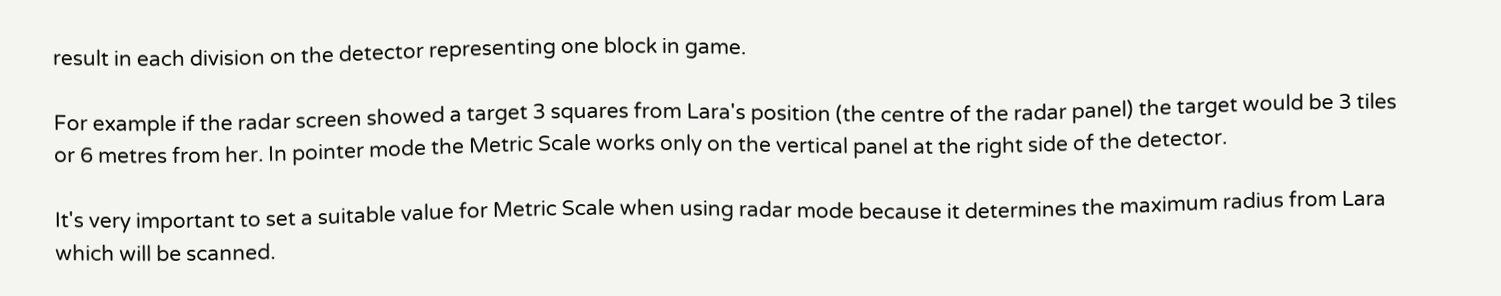result in each division on the detector representing one block in game.

For example if the radar screen showed a target 3 squares from Lara's position (the centre of the radar panel) the target would be 3 tiles or 6 metres from her. In pointer mode the Metric Scale works only on the vertical panel at the right side of the detector.

It's very important to set a suitable value for Metric Scale when using radar mode because it determines the maximum radius from Lara which will be scanned.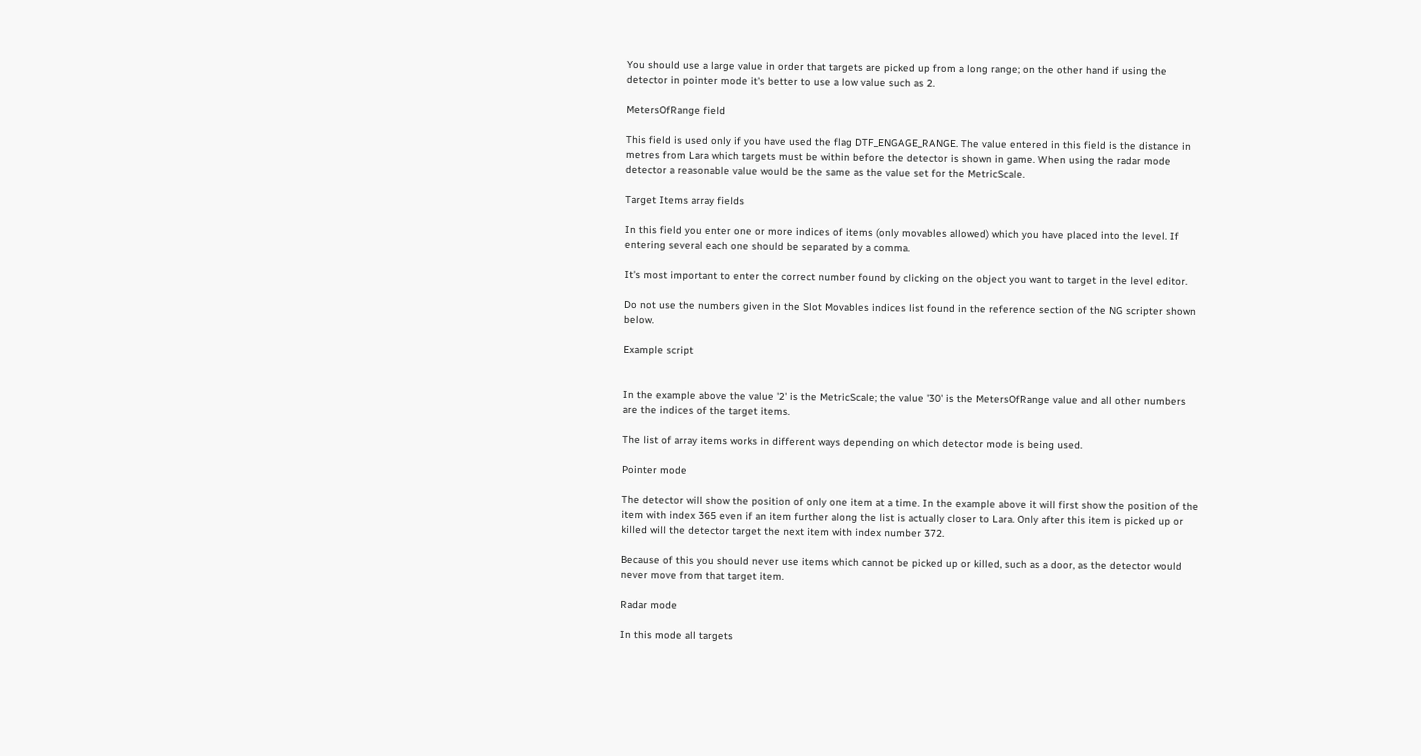You should use a large value in order that targets are picked up from a long range; on the other hand if using the detector in pointer mode it's better to use a low value such as 2.

MetersOfRange field

This field is used only if you have used the flag DTF_ENGAGE_RANGE. The value entered in this field is the distance in metres from Lara which targets must be within before the detector is shown in game. When using the radar mode detector a reasonable value would be the same as the value set for the MetricScale.

Target Items array fields

In this field you enter one or more indices of items (only movables allowed) which you have placed into the level. If entering several each one should be separated by a comma.

It's most important to enter the correct number found by clicking on the object you want to target in the level editor.

Do not use the numbers given in the Slot Movables indices list found in the reference section of the NG scripter shown below.

Example script


In the example above the value '2' is the MetricScale; the value '30' is the MetersOfRange value and all other numbers are the indices of the target items.

The list of array items works in different ways depending on which detector mode is being used.

Pointer mode

The detector will show the position of only one item at a time. In the example above it will first show the position of the item with index 365 even if an item further along the list is actually closer to Lara. Only after this item is picked up or killed will the detector target the next item with index number 372.

Because of this you should never use items which cannot be picked up or killed, such as a door, as the detector would never move from that target item.

Radar mode

In this mode all targets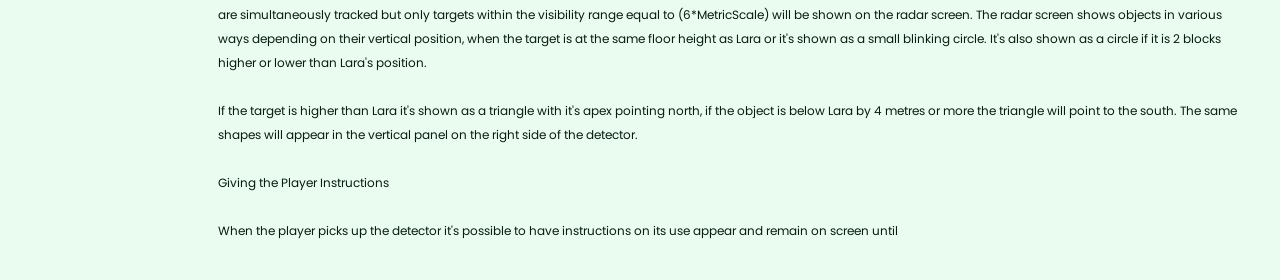are simultaneously tracked but only targets within the visibility range equal to (6*MetricScale) will be shown on the radar screen. The radar screen shows objects in various ways depending on their vertical position, when the target is at the same floor height as Lara or it's shown as a small blinking circle. It's also shown as a circle if it is 2 blocks higher or lower than Lara's position.

If the target is higher than Lara it's shown as a triangle with it's apex pointing north, if the object is below Lara by 4 metres or more the triangle will point to the south. The same shapes will appear in the vertical panel on the right side of the detector.

Giving the Player Instructions

When the player picks up the detector it's possible to have instructions on its use appear and remain on screen until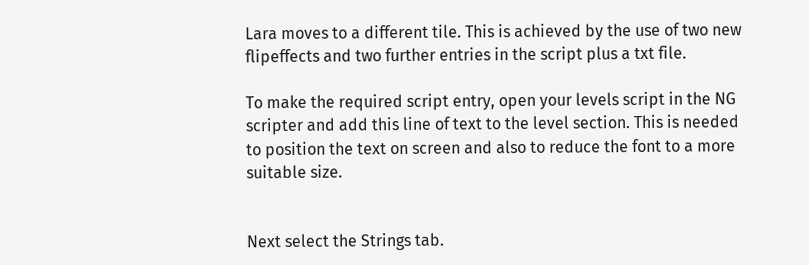Lara moves to a different tile. This is achieved by the use of two new flipeffects and two further entries in the script plus a txt file.

To make the required script entry, open your levels script in the NG scripter and add this line of text to the level section. This is needed to position the text on screen and also to reduce the font to a more suitable size.


Next select the Strings tab.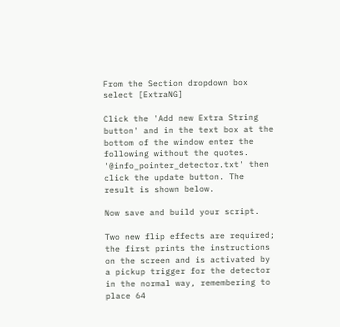From the Section dropdown box select [ExtraNG]

Click the 'Add new Extra String button' and in the text box at the bottom of the window enter the following without the quotes. '@info_pointer_detector.txt' then click the update button. The result is shown below.

Now save and build your script.

Two new flip effects are required; the first prints the instructions on the screen and is activated by a pickup trigger for the detector in the normal way, remembering to place 64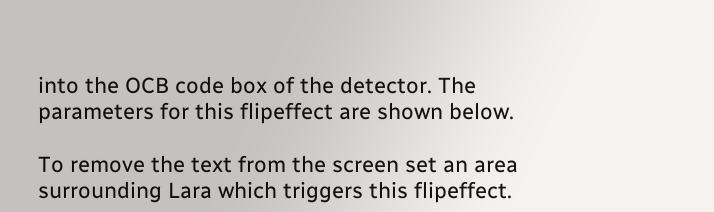into the OCB code box of the detector. The parameters for this flipeffect are shown below.

To remove the text from the screen set an area surrounding Lara which triggers this flipeffect.